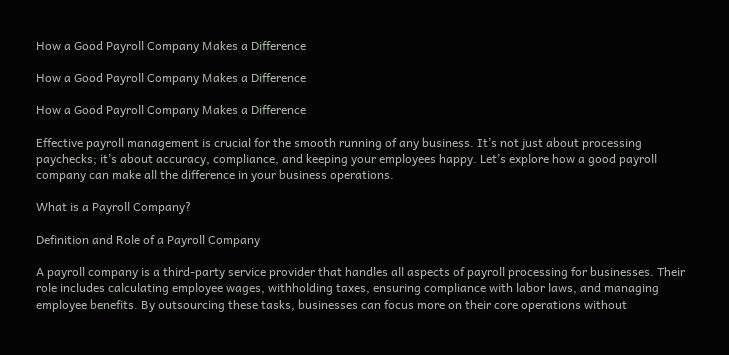How a Good Payroll Company Makes a Difference

How a Good Payroll Company Makes a Difference

How a Good Payroll Company Makes a Difference

Effective payroll management is crucial for the smooth running of any business. It’s not just about processing paychecks; it’s about accuracy, compliance, and keeping your employees happy. Let’s explore how a good payroll company can make all the difference in your business operations.

What is a Payroll Company?

Definition and Role of a Payroll Company

A payroll company is a third-party service provider that handles all aspects of payroll processing for businesses. Their role includes calculating employee wages, withholding taxes, ensuring compliance with labor laws, and managing employee benefits. By outsourcing these tasks, businesses can focus more on their core operations without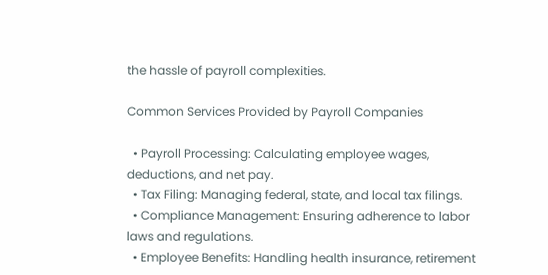the hassle of payroll complexities.

Common Services Provided by Payroll Companies

  • Payroll Processing: Calculating employee wages, deductions, and net pay.
  • Tax Filing: Managing federal, state, and local tax filings.
  • Compliance Management: Ensuring adherence to labor laws and regulations.
  • Employee Benefits: Handling health insurance, retirement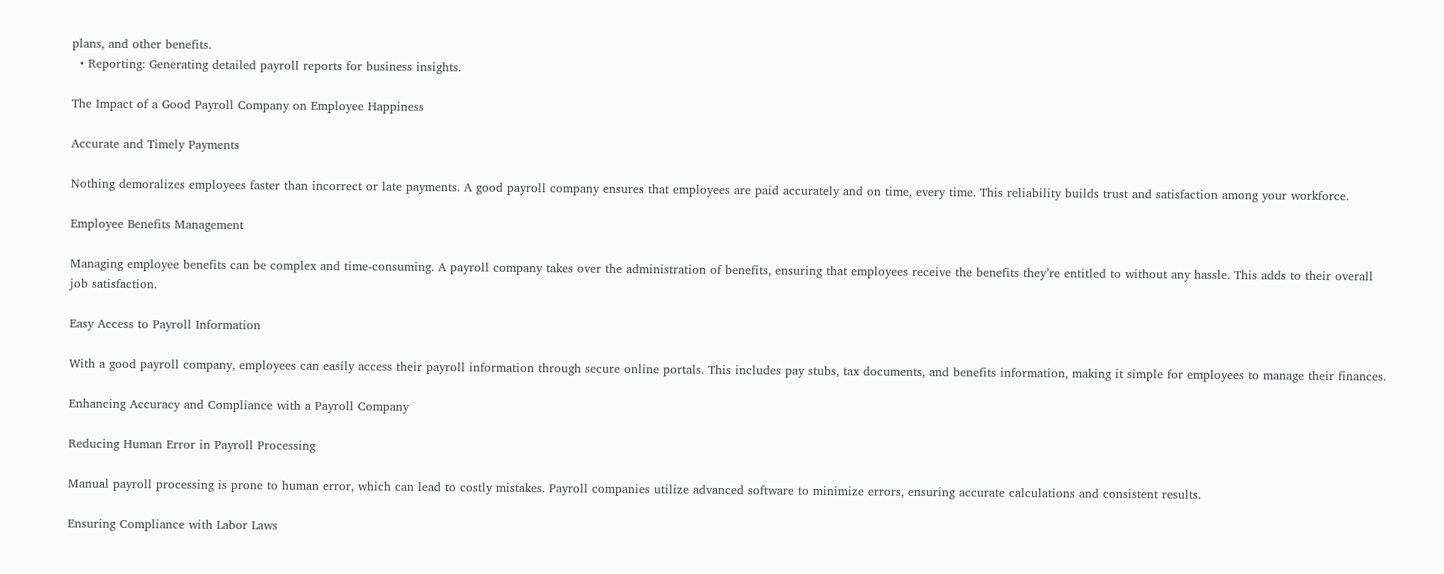plans, and other benefits.
  • Reporting: Generating detailed payroll reports for business insights.

The Impact of a Good Payroll Company on Employee Happiness

Accurate and Timely Payments

Nothing demoralizes employees faster than incorrect or late payments. A good payroll company ensures that employees are paid accurately and on time, every time. This reliability builds trust and satisfaction among your workforce.

Employee Benefits Management

Managing employee benefits can be complex and time-consuming. A payroll company takes over the administration of benefits, ensuring that employees receive the benefits they’re entitled to without any hassle. This adds to their overall job satisfaction.

Easy Access to Payroll Information

With a good payroll company, employees can easily access their payroll information through secure online portals. This includes pay stubs, tax documents, and benefits information, making it simple for employees to manage their finances.

Enhancing Accuracy and Compliance with a Payroll Company

Reducing Human Error in Payroll Processing

Manual payroll processing is prone to human error, which can lead to costly mistakes. Payroll companies utilize advanced software to minimize errors, ensuring accurate calculations and consistent results.

Ensuring Compliance with Labor Laws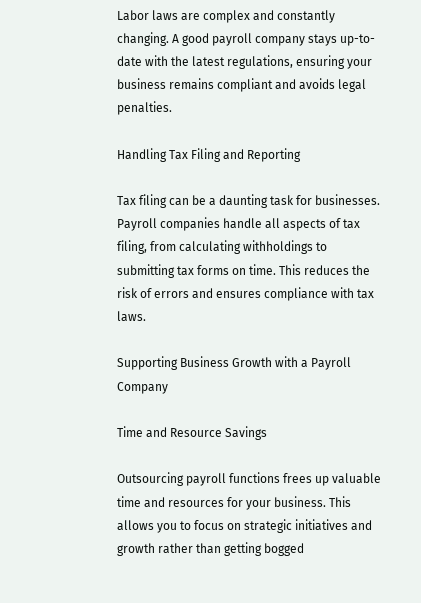Labor laws are complex and constantly changing. A good payroll company stays up-to-date with the latest regulations, ensuring your business remains compliant and avoids legal penalties.

Handling Tax Filing and Reporting

Tax filing can be a daunting task for businesses. Payroll companies handle all aspects of tax filing, from calculating withholdings to submitting tax forms on time. This reduces the risk of errors and ensures compliance with tax laws.

Supporting Business Growth with a Payroll Company

Time and Resource Savings

Outsourcing payroll functions frees up valuable time and resources for your business. This allows you to focus on strategic initiatives and growth rather than getting bogged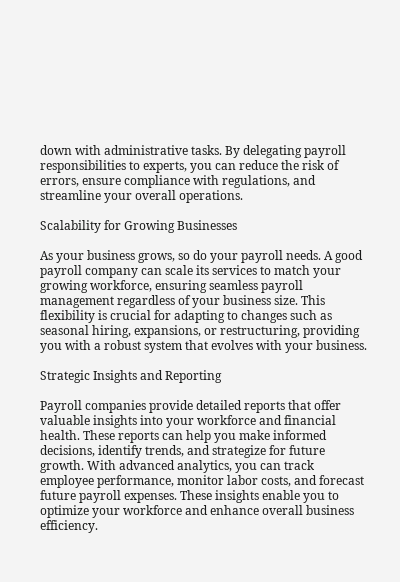down with administrative tasks. By delegating payroll responsibilities to experts, you can reduce the risk of errors, ensure compliance with regulations, and streamline your overall operations.

Scalability for Growing Businesses

As your business grows, so do your payroll needs. A good payroll company can scale its services to match your growing workforce, ensuring seamless payroll management regardless of your business size. This flexibility is crucial for adapting to changes such as seasonal hiring, expansions, or restructuring, providing you with a robust system that evolves with your business.

Strategic Insights and Reporting

Payroll companies provide detailed reports that offer valuable insights into your workforce and financial health. These reports can help you make informed decisions, identify trends, and strategize for future growth. With advanced analytics, you can track employee performance, monitor labor costs, and forecast future payroll expenses. These insights enable you to optimize your workforce and enhance overall business efficiency.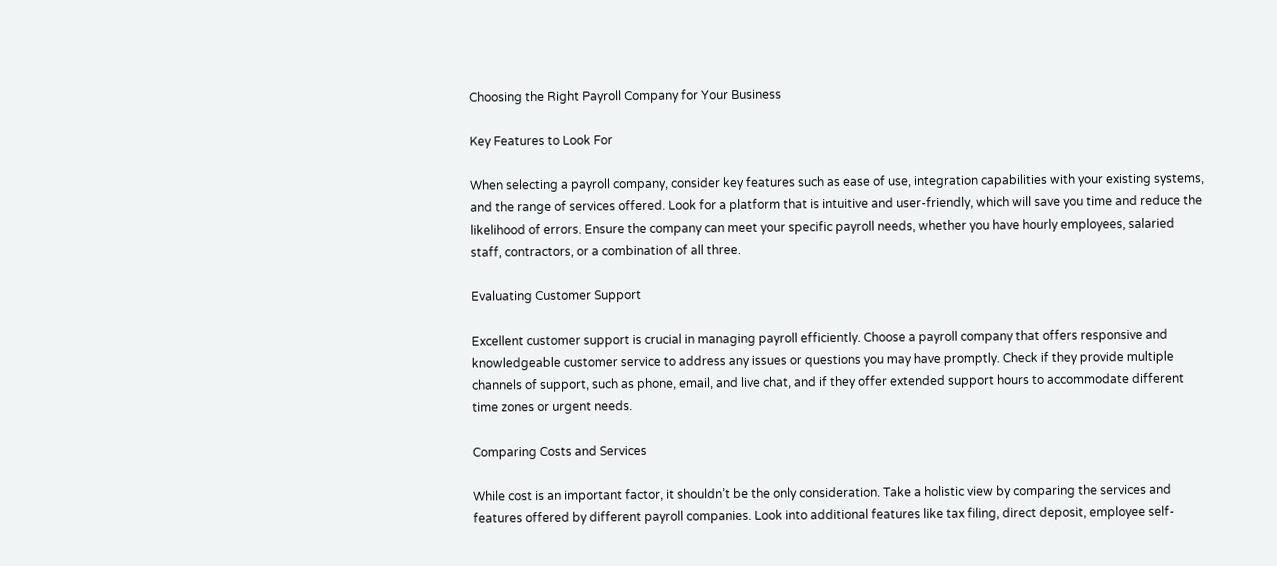Choosing the Right Payroll Company for Your Business

Key Features to Look For

When selecting a payroll company, consider key features such as ease of use, integration capabilities with your existing systems, and the range of services offered. Look for a platform that is intuitive and user-friendly, which will save you time and reduce the likelihood of errors. Ensure the company can meet your specific payroll needs, whether you have hourly employees, salaried staff, contractors, or a combination of all three.

Evaluating Customer Support

Excellent customer support is crucial in managing payroll efficiently. Choose a payroll company that offers responsive and knowledgeable customer service to address any issues or questions you may have promptly. Check if they provide multiple channels of support, such as phone, email, and live chat, and if they offer extended support hours to accommodate different time zones or urgent needs.

Comparing Costs and Services

While cost is an important factor, it shouldn’t be the only consideration. Take a holistic view by comparing the services and features offered by different payroll companies. Look into additional features like tax filing, direct deposit, employee self-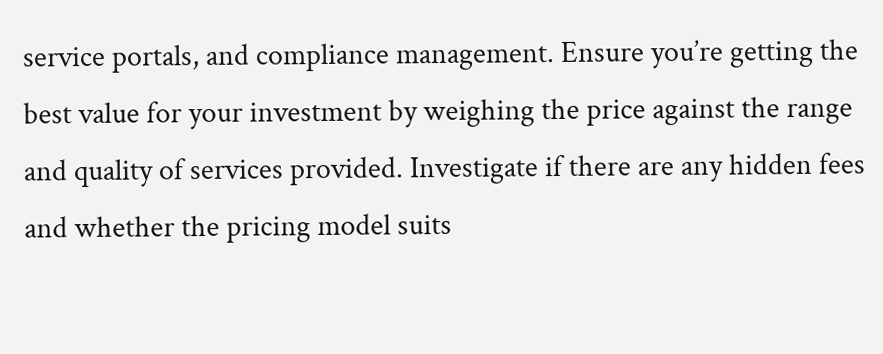service portals, and compliance management. Ensure you’re getting the best value for your investment by weighing the price against the range and quality of services provided. Investigate if there are any hidden fees and whether the pricing model suits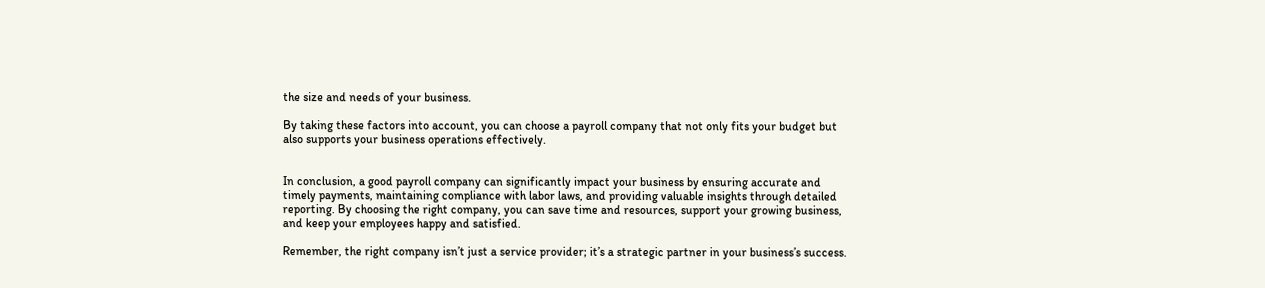the size and needs of your business.

By taking these factors into account, you can choose a payroll company that not only fits your budget but also supports your business operations effectively.


In conclusion, a good payroll company can significantly impact your business by ensuring accurate and timely payments, maintaining compliance with labor laws, and providing valuable insights through detailed reporting. By choosing the right company, you can save time and resources, support your growing business, and keep your employees happy and satisfied.

Remember, the right company isn’t just a service provider; it’s a strategic partner in your business’s success.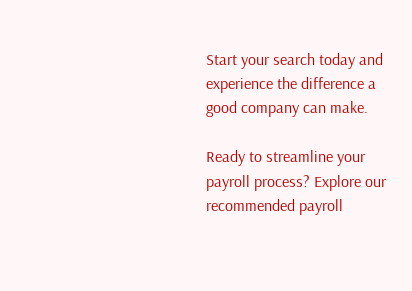Start your search today and experience the difference a good company can make.

Ready to streamline your payroll process? Explore our recommended payroll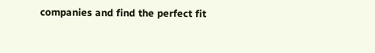companies and find the perfect fit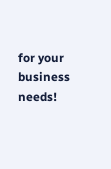for your business needs!